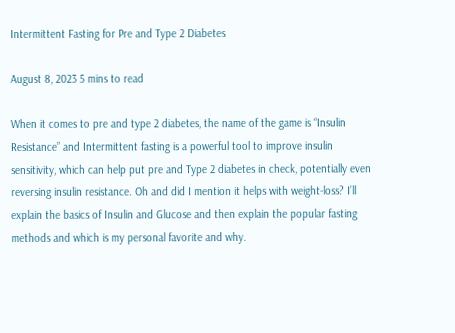Intermittent Fasting for Pre and Type 2 Diabetes

August 8, 2023 5 mins to read

When it comes to pre and type 2 diabetes, the name of the game is “Insulin Resistance” and Intermittent fasting is a powerful tool to improve insulin sensitivity, which can help put pre and Type 2 diabetes in check, potentially even reversing insulin resistance. Oh and did I mention it helps with weight-loss? I’ll explain the basics of Insulin and Glucose and then explain the popular fasting methods and which is my personal favorite and why.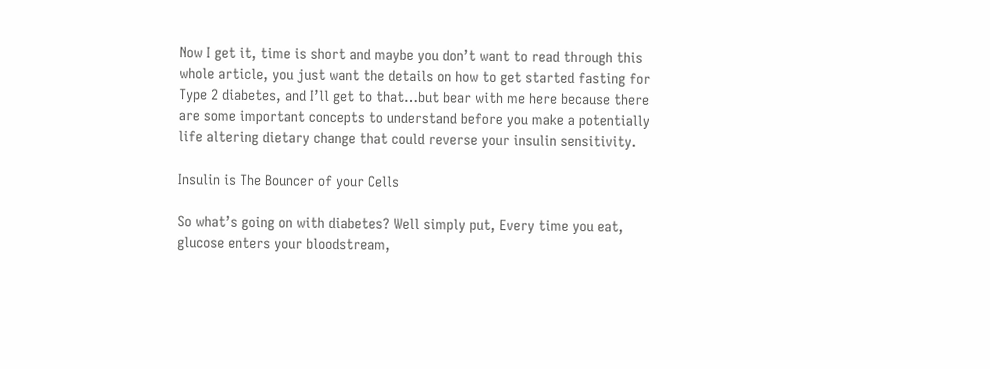Now I get it, time is short and maybe you don’t want to read through this whole article, you just want the details on how to get started fasting for Type 2 diabetes, and I’ll get to that…but bear with me here because there are some important concepts to understand before you make a potentially life altering dietary change that could reverse your insulin sensitivity.

Insulin is The Bouncer of your Cells

So what’s going on with diabetes? Well simply put, Every time you eat, glucose enters your bloodstream,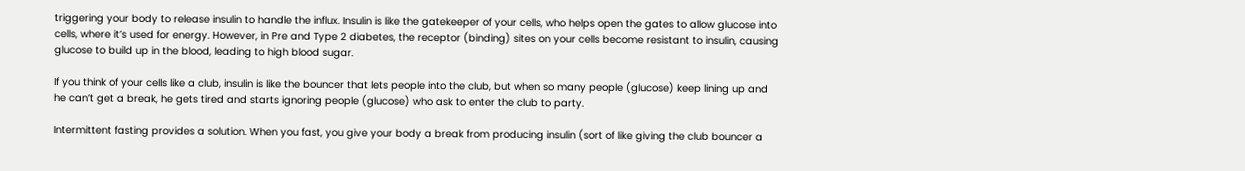triggering your body to release insulin to handle the influx. Insulin is like the gatekeeper of your cells, who helps open the gates to allow glucose into cells, where it’s used for energy. However, in Pre and Type 2 diabetes, the receptor (binding) sites on your cells become resistant to insulin, causing glucose to build up in the blood, leading to high blood sugar.

If you think of your cells like a club, insulin is like the bouncer that lets people into the club, but when so many people (glucose) keep lining up and he can’t get a break, he gets tired and starts ignoring people (glucose) who ask to enter the club to party.

Intermittent fasting provides a solution. When you fast, you give your body a break from producing insulin (sort of like giving the club bouncer a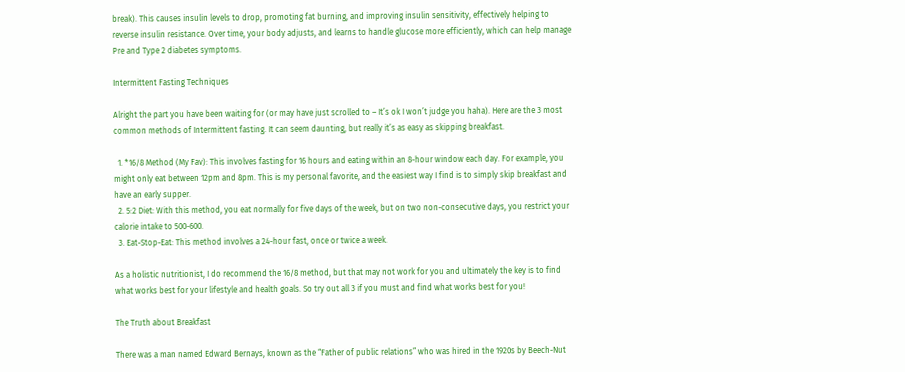break). This causes insulin levels to drop, promoting fat burning, and improving insulin sensitivity, effectively helping to reverse insulin resistance. Over time, your body adjusts, and learns to handle glucose more efficiently, which can help manage Pre and Type 2 diabetes symptoms.

Intermittent Fasting Techniques

Alright the part you have been waiting for (or may have just scrolled to – It’s ok I won’t judge you haha). Here are the 3 most common methods of Intermittent fasting. It can seem daunting, but really it’s as easy as skipping breakfast.

  1. *16/8 Method (My Fav): This involves fasting for 16 hours and eating within an 8-hour window each day. For example, you might only eat between 12pm and 8pm. This is my personal favorite, and the easiest way I find is to simply skip breakfast and have an early supper.
  2. 5:2 Diet: With this method, you eat normally for five days of the week, but on two non-consecutive days, you restrict your calorie intake to 500-600.
  3. Eat-Stop-Eat: This method involves a 24-hour fast, once or twice a week.

As a holistic nutritionist, I do recommend the 16/8 method, but that may not work for you and ultimately the key is to find what works best for your lifestyle and health goals. So try out all 3 if you must and find what works best for you!

The Truth about Breakfast

There was a man named Edward Bernays, known as the “Father of public relations” who was hired in the 1920s by Beech-Nut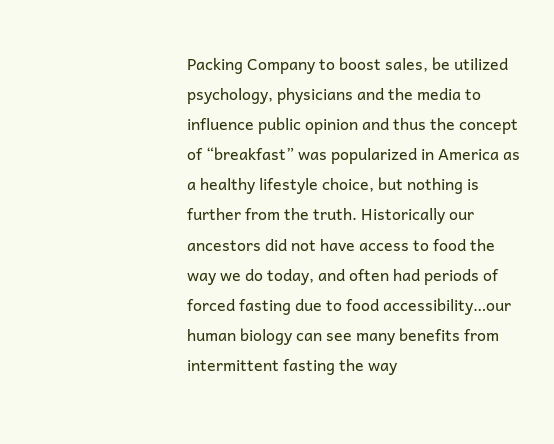Packing Company to boost sales, be utilized psychology, physicians and the media to influence public opinion and thus the concept of “breakfast” was popularized in America as a healthy lifestyle choice, but nothing is further from the truth. Historically our ancestors did not have access to food the way we do today, and often had periods of forced fasting due to food accessibility…our human biology can see many benefits from intermittent fasting the way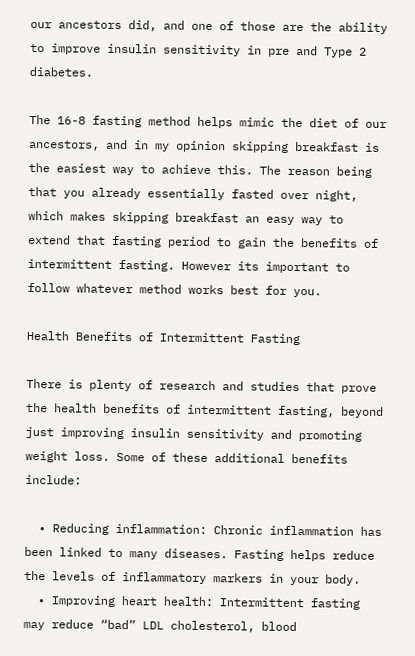our ancestors did, and one of those are the ability to improve insulin sensitivity in pre and Type 2 diabetes.

The 16-8 fasting method helps mimic the diet of our ancestors, and in my opinion skipping breakfast is the easiest way to achieve this. The reason being that you already essentially fasted over night, which makes skipping breakfast an easy way to extend that fasting period to gain the benefits of intermittent fasting. However its important to follow whatever method works best for you.

Health Benefits of Intermittent Fasting

There is plenty of research and studies that prove the health benefits of intermittent fasting, beyond just improving insulin sensitivity and promoting weight loss. Some of these additional benefits include:

  • Reducing inflammation: Chronic inflammation has been linked to many diseases. Fasting helps reduce the levels of inflammatory markers in your body.
  • Improving heart health: Intermittent fasting may reduce “bad” LDL cholesterol, blood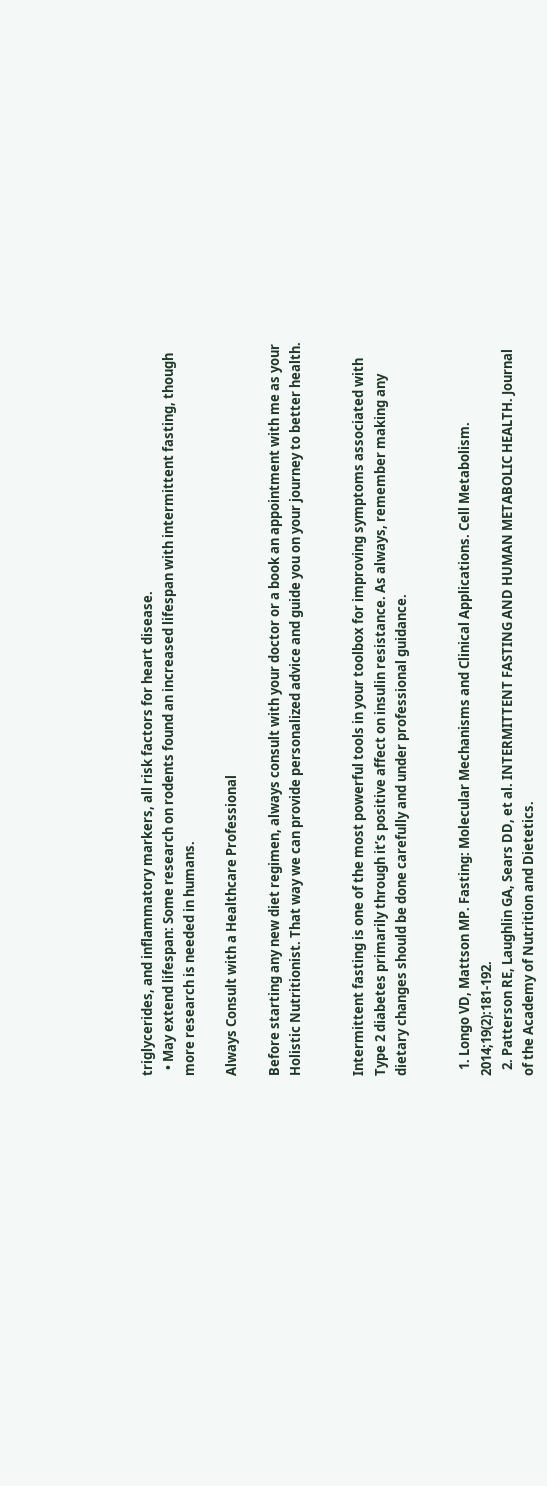triglycerides, and inflammatory markers, all risk factors for heart disease.
  • May extend lifespan: Some research on rodents found an increased lifespan with intermittent fasting, though more research is needed in humans.

Always Consult with a Healthcare Professional

Before starting any new diet regimen, always consult with your doctor or a book an appointment with me as your Holistic Nutritionist. That way we can provide personalized advice and guide you on your journey to better health.


Intermittent fasting is one of the most powerful tools in your toolbox for improving symptoms associated with Type 2 diabetes primarily through it’s positive affect on insulin resistance. As always, remember making any dietary changes should be done carefully and under professional guidance.


  1. Longo VD, Mattson MP. Fasting: Molecular Mechanisms and Clinical Applications. Cell Metabolism. 2014;19(2):181-192.
  2. Patterson RE, Laughlin GA, Sears DD, et al. INTERMITTENT FASTING AND HUMAN METABOLIC HEALTH. Journal of the Academy of Nutrition and Dietetics.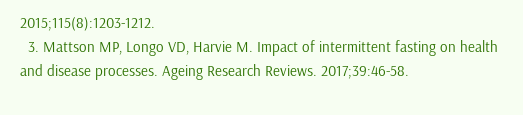2015;115(8):1203-1212.
  3. Mattson MP, Longo VD, Harvie M. Impact of intermittent fasting on health and disease processes. Ageing Research Reviews. 2017;39:46-58.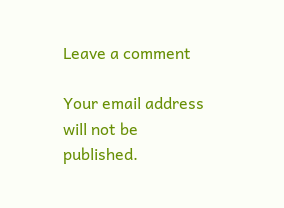Leave a comment

Your email address will not be published.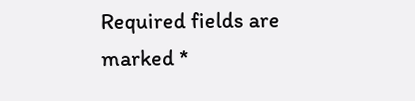Required fields are marked *